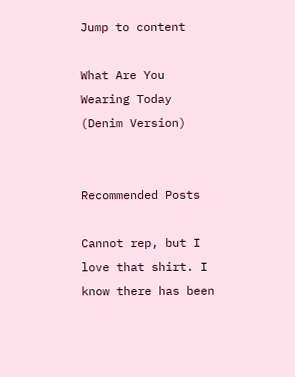Jump to content

What Are You Wearing Today (Denim Version)


Recommended Posts

Cannot rep, but I love that shirt. I know there has been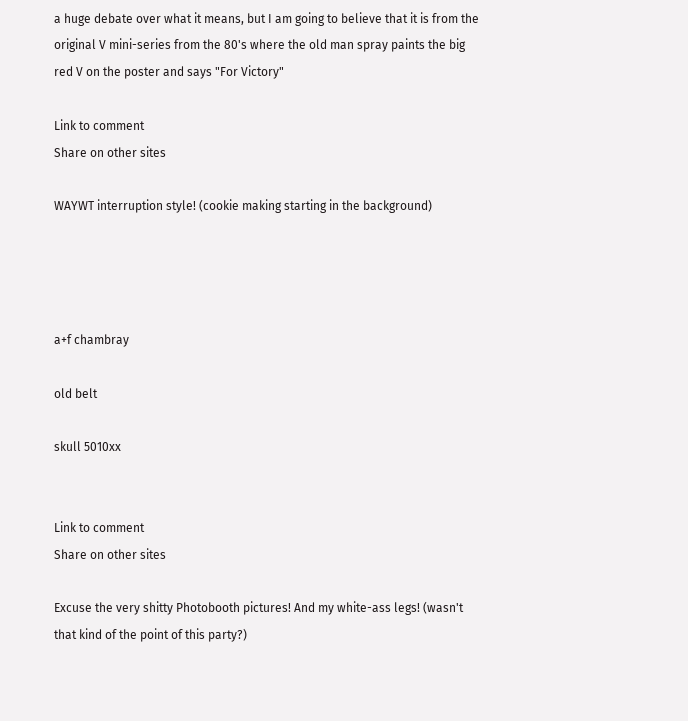a huge debate over what it means, but I am going to believe that it is from the original V mini-series from the 80's where the old man spray paints the big red V on the poster and says "For Victory"

Link to comment
Share on other sites

WAYWT interruption style! (cookie making starting in the background)




a+f chambray

old belt

skull 5010xx


Link to comment
Share on other sites

Excuse the very shitty Photobooth pictures! And my white-ass legs! (wasn't that kind of the point of this party?)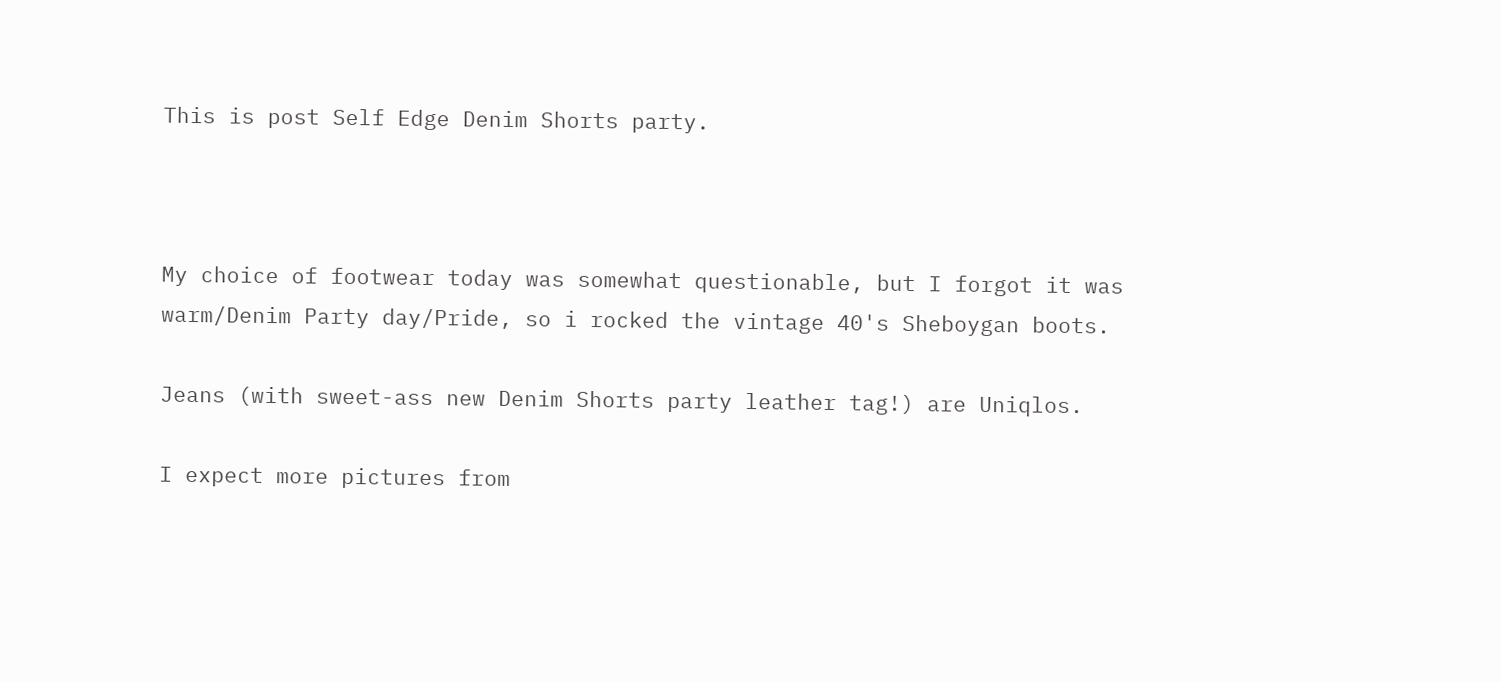This is post Self Edge Denim Shorts party.



My choice of footwear today was somewhat questionable, but I forgot it was warm/Denim Party day/Pride, so i rocked the vintage 40's Sheboygan boots.

Jeans (with sweet-ass new Denim Shorts party leather tag!) are Uniqlos.

I expect more pictures from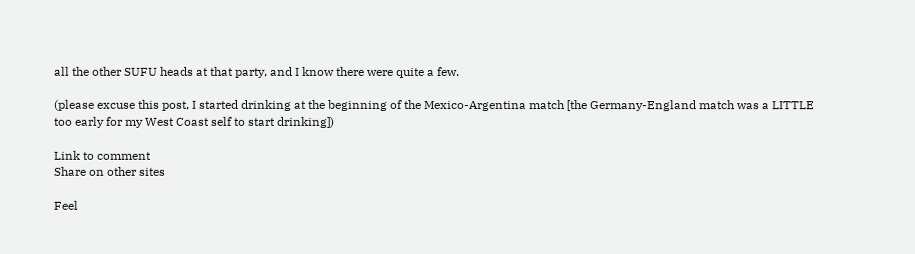all the other SUFU heads at that party, and I know there were quite a few.

(please excuse this post, I started drinking at the beginning of the Mexico-Argentina match [the Germany-England match was a LITTLE too early for my West Coast self to start drinking])

Link to comment
Share on other sites

Feel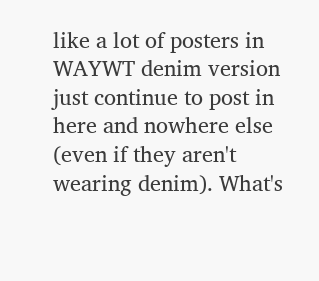like a lot of posters in WAYWT denim version just continue to post in here and nowhere else (even if they aren't wearing denim). What's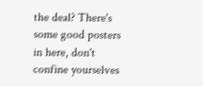the deal? There's some good posters in here, don't confine yourselves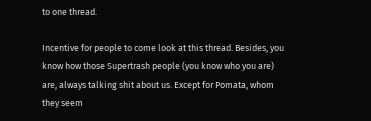to one thread.

Incentive for people to come look at this thread. Besides, you know how those Supertrash people (you know who you are) are, always talking shit about us. Except for Pomata, whom they seem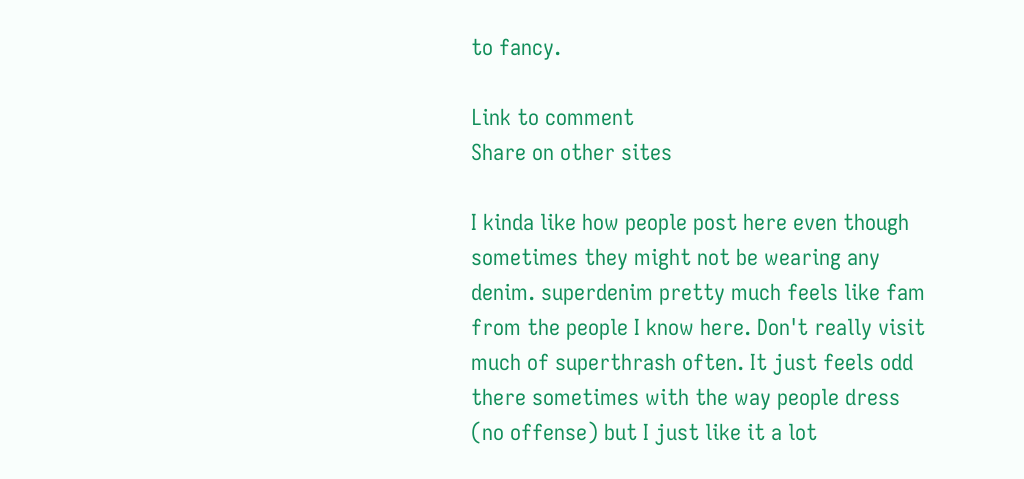to fancy.

Link to comment
Share on other sites

I kinda like how people post here even though sometimes they might not be wearing any denim. superdenim pretty much feels like fam from the people I know here. Don't really visit much of superthrash often. It just feels odd there sometimes with the way people dress (no offense) but I just like it a lot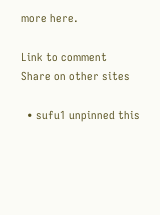more here.

Link to comment
Share on other sites

  • sufu1 unpinned this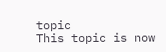topic
This topic is now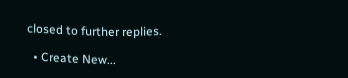closed to further replies.

  • Create New...